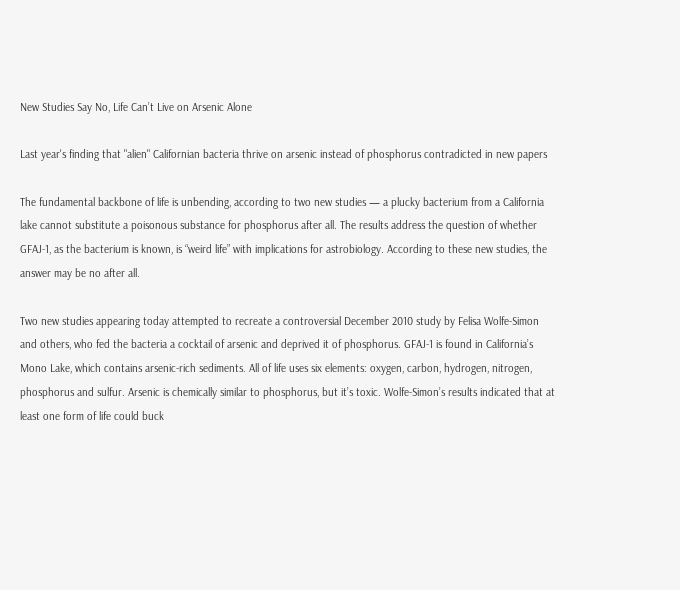New Studies Say No, Life Can’t Live on Arsenic Alone

Last year's finding that "alien" Californian bacteria thrive on arsenic instead of phosphorus contradicted in new papers

The fundamental backbone of life is unbending, according to two new studies — a plucky bacterium from a California lake cannot substitute a poisonous substance for phosphorus after all. The results address the question of whether GFAJ-1, as the bacterium is known, is “weird life” with implications for astrobiology. According to these new studies, the answer may be no after all.

Two new studies appearing today attempted to recreate a controversial December 2010 study by Felisa Wolfe-Simon and others, who fed the bacteria a cocktail of arsenic and deprived it of phosphorus. GFAJ-1 is found in California’s Mono Lake, which contains arsenic-rich sediments. All of life uses six elements: oxygen, carbon, hydrogen, nitrogen, phosphorus and sulfur. Arsenic is chemically similar to phosphorus, but it’s toxic. Wolfe-Simon’s results indicated that at least one form of life could buck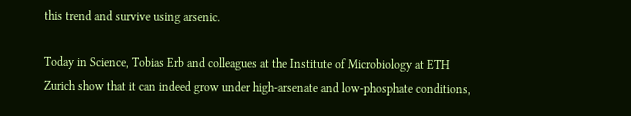this trend and survive using arsenic.

Today in Science, Tobias Erb and colleagues at the Institute of Microbiology at ETH Zurich show that it can indeed grow under high-arsenate and low-phosphate conditions,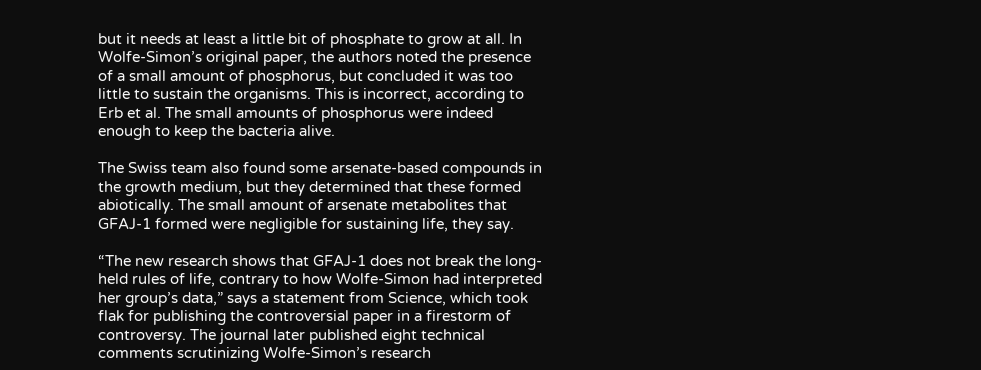but it needs at least a little bit of phosphate to grow at all. In Wolfe-Simon’s original paper, the authors noted the presence of a small amount of phosphorus, but concluded it was too little to sustain the organisms. This is incorrect, according to Erb et al. The small amounts of phosphorus were indeed enough to keep the bacteria alive.

The Swiss team also found some arsenate-based compounds in the growth medium, but they determined that these formed abiotically. The small amount of arsenate metabolites that GFAJ-1 formed were negligible for sustaining life, they say.

“The new research shows that GFAJ-1 does not break the long-held rules of life, contrary to how Wolfe-Simon had interpreted her group’s data,” says a statement from Science, which took flak for publishing the controversial paper in a firestorm of controversy. The journal later published eight technical comments scrutinizing Wolfe-Simon’s research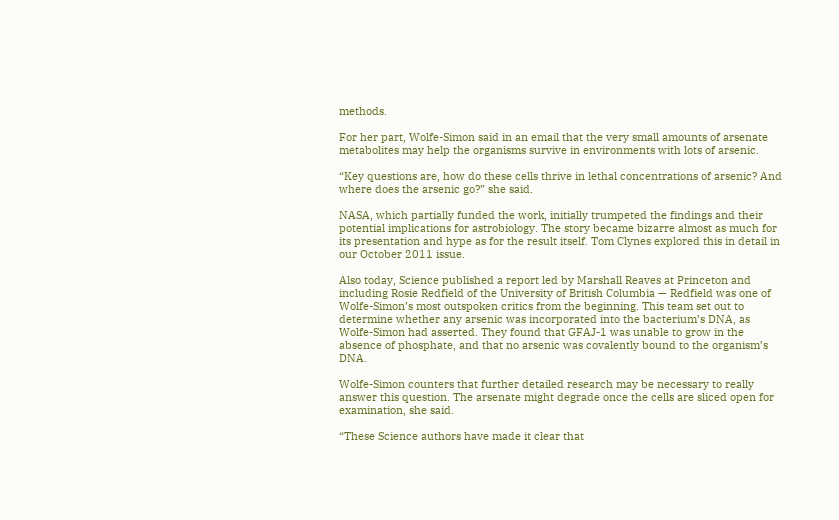methods.

For her part, Wolfe-Simon said in an email that the very small amounts of arsenate metabolites may help the organisms survive in environments with lots of arsenic.

“Key questions are, how do these cells thrive in lethal concentrations of arsenic? And where does the arsenic go?” she said.

NASA, which partially funded the work, initially trumpeted the findings and their potential implications for astrobiology. The story became bizarre almost as much for its presentation and hype as for the result itself. Tom Clynes explored this in detail in our October 2011 issue.

Also today, Science published a report led by Marshall Reaves at Princeton and including Rosie Redfield of the University of British Columbia — Redfield was one of Wolfe-Simon’s most outspoken critics from the beginning. This team set out to determine whether any arsenic was incorporated into the bacterium’s DNA, as Wolfe-Simon had asserted. They found that GFAJ-1 was unable to grow in the absence of phosphate, and that no arsenic was covalently bound to the organism’s DNA.

Wolfe-Simon counters that further detailed research may be necessary to really answer this question. The arsenate might degrade once the cells are sliced open for examination, she said.

“These Science authors have made it clear that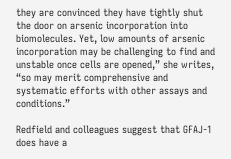they are convinced they have tightly shut the door on arsenic incorporation into biomolecules. Yet, low amounts of arsenic incorporation may be challenging to find and unstable once cells are opened,” she writes, “so may merit comprehensive and
systematic efforts with other assays and conditions.”

Redfield and colleagues suggest that GFAJ-1 does have a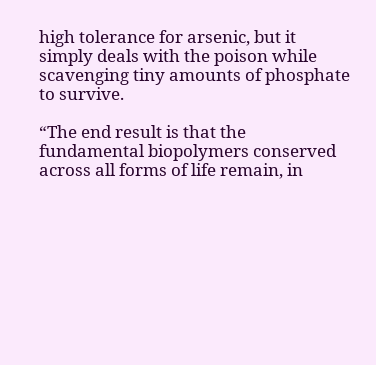high tolerance for arsenic, but it simply deals with the poison while scavenging tiny amounts of phosphate to survive.

“The end result is that the fundamental biopolymers conserved across all forms of life remain, in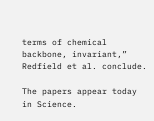terms of chemical backbone, invariant,” Redfield et al. conclude.

The papers appear today in Science.